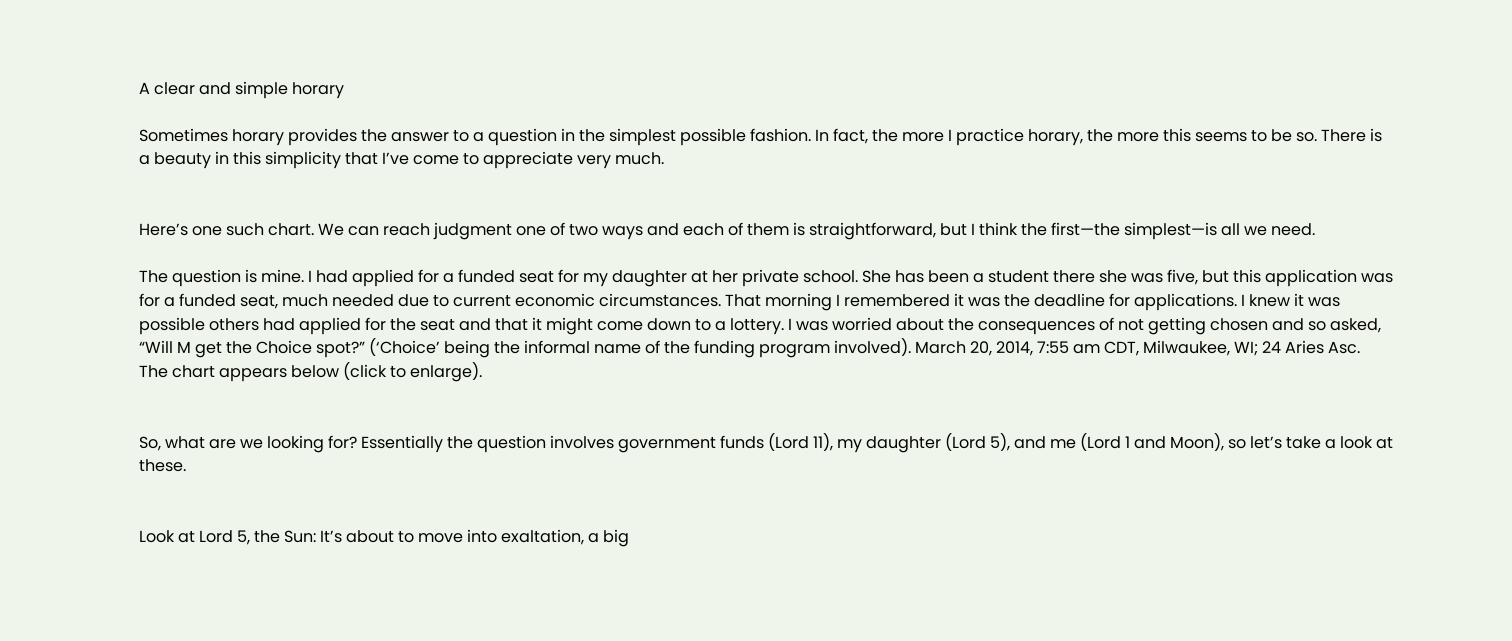A clear and simple horary

Sometimes horary provides the answer to a question in the simplest possible fashion. In fact, the more I practice horary, the more this seems to be so. There is a beauty in this simplicity that I’ve come to appreciate very much.


Here’s one such chart. We can reach judgment one of two ways and each of them is straightforward, but I think the first—the simplest—is all we need.

The question is mine. I had applied for a funded seat for my daughter at her private school. She has been a student there she was five, but this application was for a funded seat, much needed due to current economic circumstances. That morning I remembered it was the deadline for applications. I knew it was possible others had applied for the seat and that it might come down to a lottery. I was worried about the consequences of not getting chosen and so asked, “Will M get the Choice spot?” (‘Choice’ being the informal name of the funding program involved). March 20, 2014, 7:55 am CDT, Milwaukee, WI; 24 Aries Asc.  The chart appears below (click to enlarge).


So, what are we looking for? Essentially the question involves government funds (Lord 11), my daughter (Lord 5), and me (Lord 1 and Moon), so let’s take a look at these.


Look at Lord 5, the Sun: It’s about to move into exaltation, a big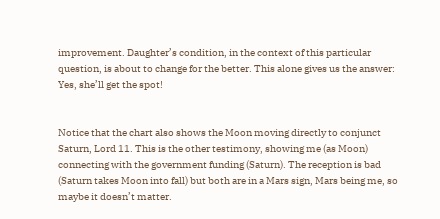improvement. Daughter’s condition, in the context of this particular question, is about to change for the better. This alone gives us the answer: Yes, she’ll get the spot!


Notice that the chart also shows the Moon moving directly to conjunct Saturn, Lord 11. This is the other testimony, showing me (as Moon) connecting with the government funding (Saturn). The reception is bad (Saturn takes Moon into fall) but both are in a Mars sign, Mars being me, so maybe it doesn’t matter.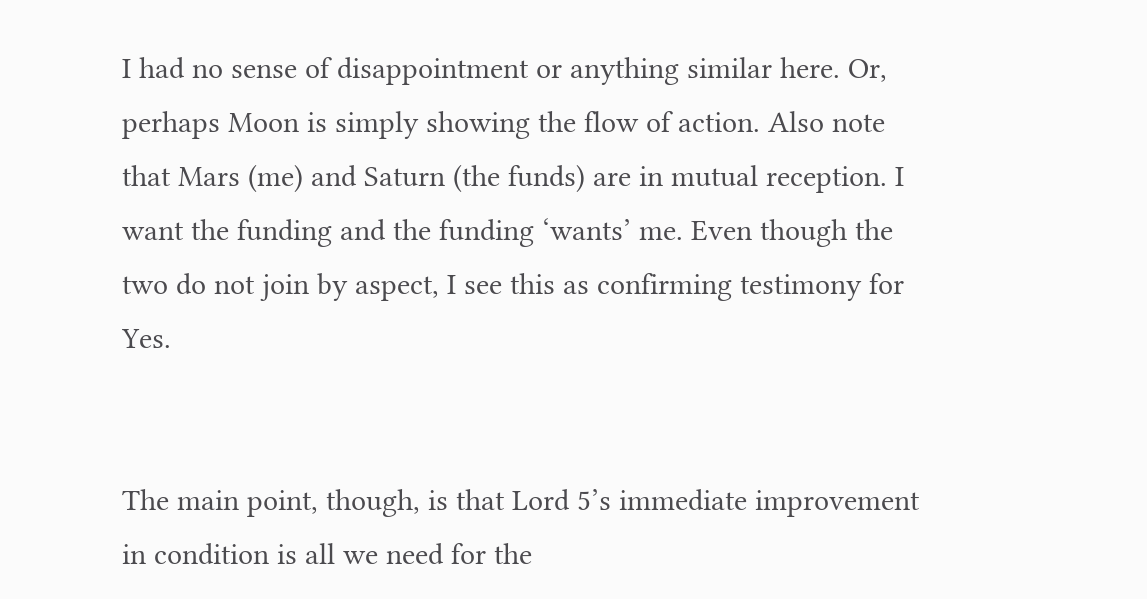I had no sense of disappointment or anything similar here. Or, perhaps Moon is simply showing the flow of action. Also note that Mars (me) and Saturn (the funds) are in mutual reception. I want the funding and the funding ‘wants’ me. Even though the two do not join by aspect, I see this as confirming testimony for Yes.


The main point, though, is that Lord 5’s immediate improvement in condition is all we need for the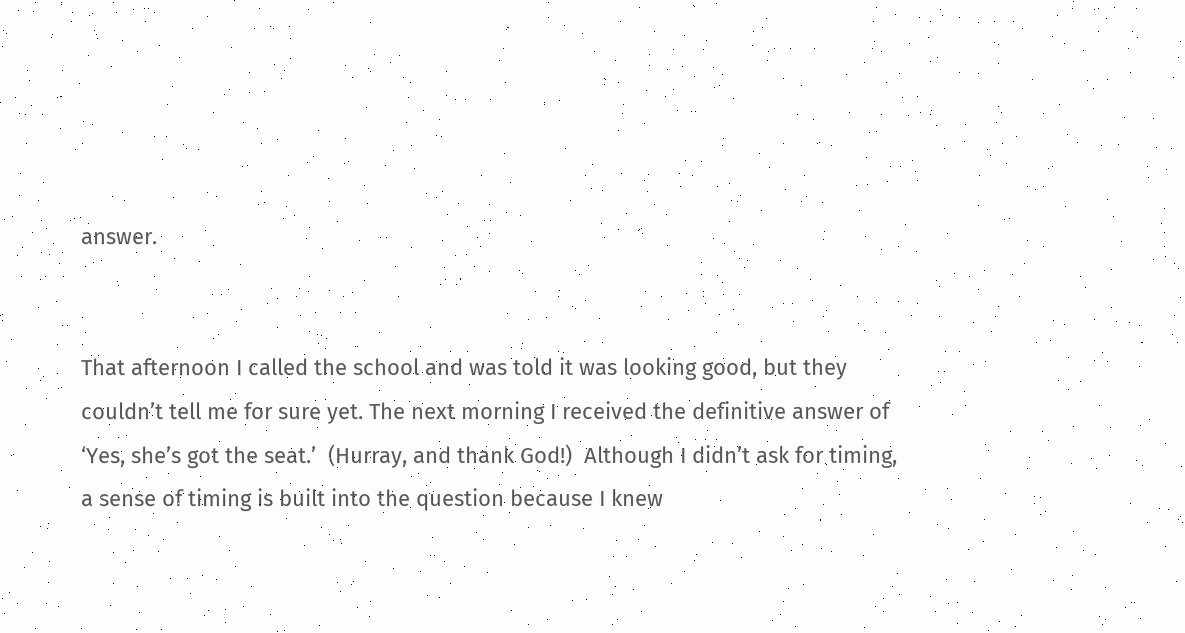answer.


That afternoon I called the school and was told it was looking good, but they couldn’t tell me for sure yet. The next morning I received the definitive answer of ‘Yes, she’s got the seat.’  (Hurray, and thank God!)  Although I didn’t ask for timing, a sense of timing is built into the question because I knew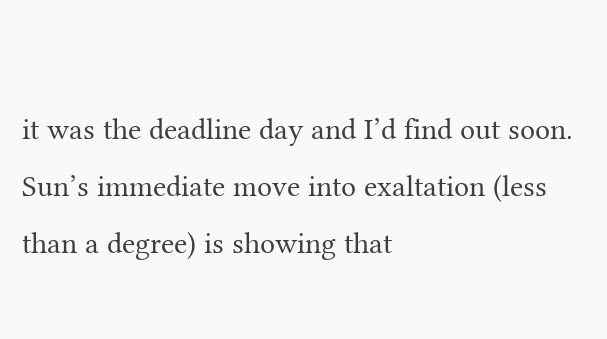it was the deadline day and I’d find out soon. Sun’s immediate move into exaltation (less than a degree) is showing that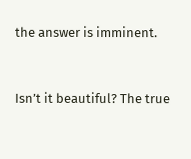the answer is imminent.


Isn’t it beautiful? The true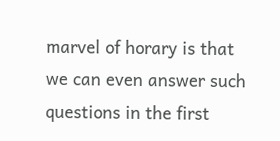marvel of horary is that we can even answer such questions in the first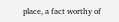place, a fact worthy of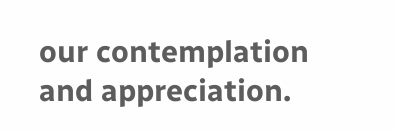our contemplation and appreciation.